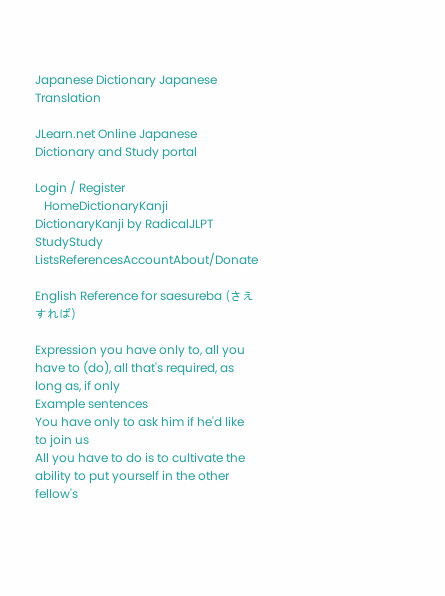Japanese Dictionary Japanese Translation

JLearn.net Online Japanese Dictionary and Study portal

Login / Register
   HomeDictionaryKanji DictionaryKanji by RadicalJLPT StudyStudy ListsReferencesAccountAbout/Donate

English Reference for saesureba (さえすれば)

Expression you have only to, all you have to (do), all that's required, as long as, if only
Example sentences
You have only to ask him if he'd like to join us
All you have to do is to cultivate the ability to put yourself in the other fellow's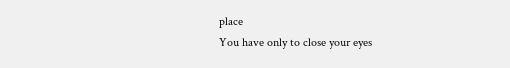place
You have only to close your eyes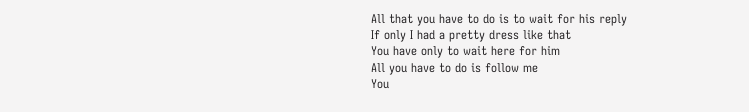All that you have to do is to wait for his reply
If only I had a pretty dress like that
You have only to wait here for him
All you have to do is follow me
You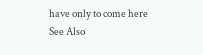have only to come here
See Also